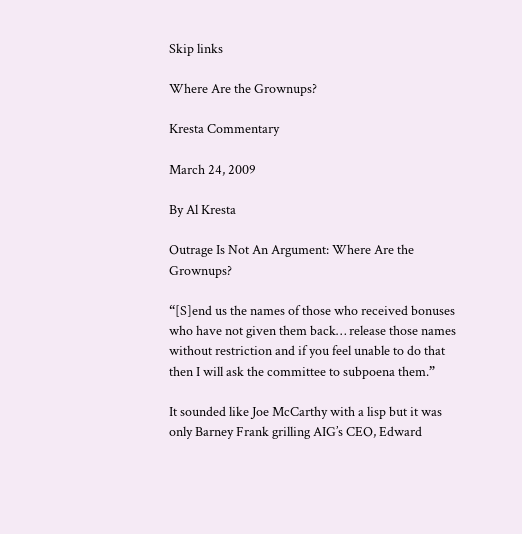Skip links

Where Are the Grownups?

Kresta Commentary

March 24, 2009

By Al Kresta

Outrage Is Not An Argument: Where Are the Grownups?

“[S]end us the names of those who received bonuses who have not given them back… release those names without restriction and if you feel unable to do that then I will ask the committee to subpoena them.”

It sounded like Joe McCarthy with a lisp but it was only Barney Frank grilling AIG’s CEO, Edward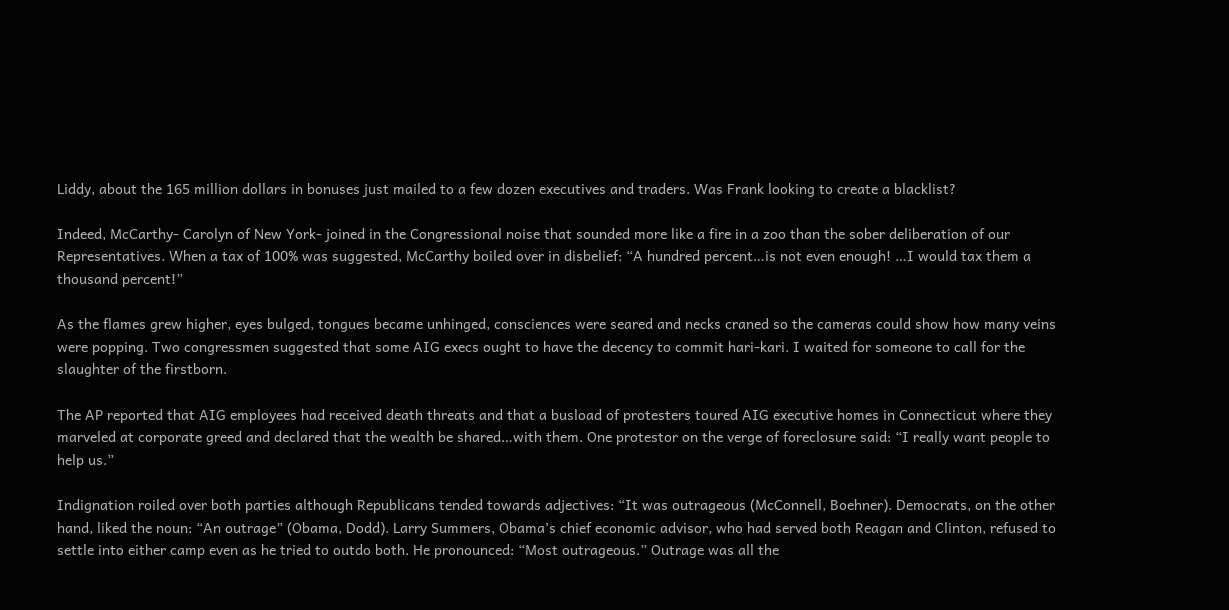Liddy, about the 165 million dollars in bonuses just mailed to a few dozen executives and traders. Was Frank looking to create a blacklist?

Indeed, McCarthy- Carolyn of New York- joined in the Congressional noise that sounded more like a fire in a zoo than the sober deliberation of our Representatives. When a tax of 100% was suggested, McCarthy boiled over in disbelief: “A hundred percent…is not even enough! …I would tax them a thousand percent!”

As the flames grew higher, eyes bulged, tongues became unhinged, consciences were seared and necks craned so the cameras could show how many veins were popping. Two congressmen suggested that some AIG execs ought to have the decency to commit hari-kari. I waited for someone to call for the slaughter of the firstborn.

The AP reported that AIG employees had received death threats and that a busload of protesters toured AIG executive homes in Connecticut where they marveled at corporate greed and declared that the wealth be shared…with them. One protestor on the verge of foreclosure said: “I really want people to help us.”

Indignation roiled over both parties although Republicans tended towards adjectives: “It was outrageous (McConnell, Boehner). Democrats, on the other hand, liked the noun: “An outrage” (Obama, Dodd). Larry Summers, Obama’s chief economic advisor, who had served both Reagan and Clinton, refused to settle into either camp even as he tried to outdo both. He pronounced: “Most outrageous.” Outrage was all the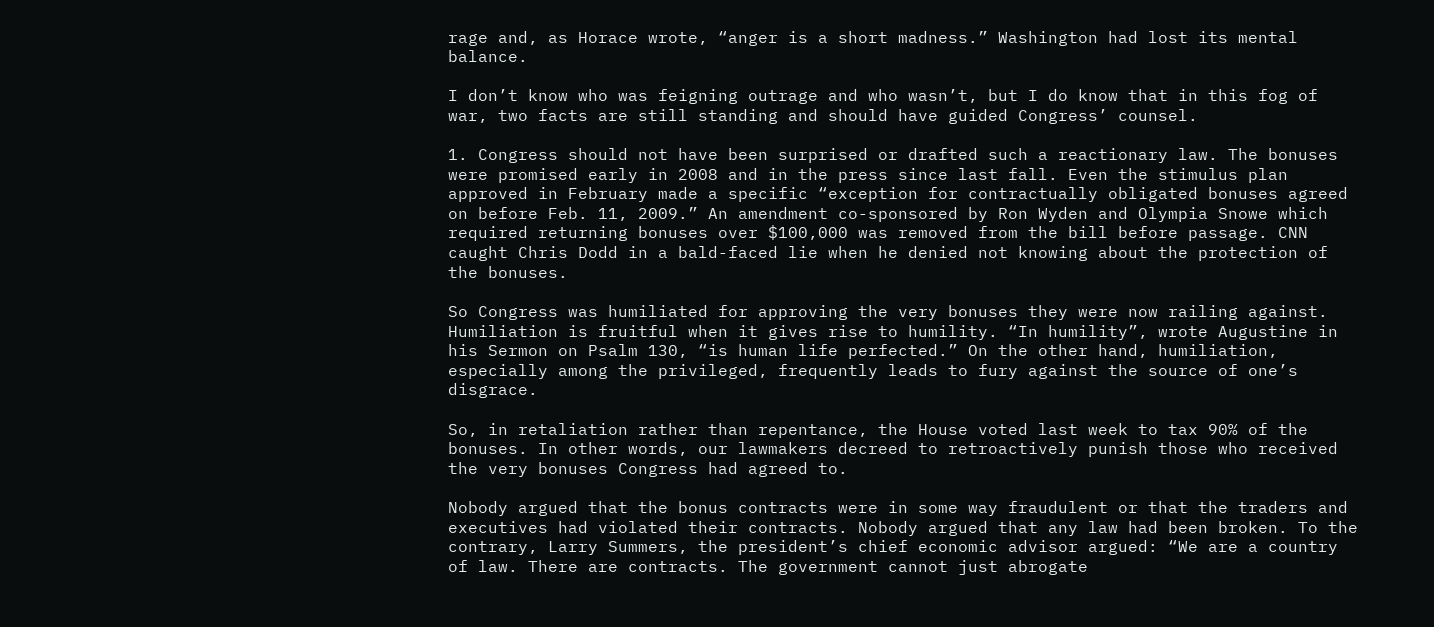rage and, as Horace wrote, “anger is a short madness.” Washington had lost its mental balance.

I don’t know who was feigning outrage and who wasn’t, but I do know that in this fog of war, two facts are still standing and should have guided Congress’ counsel.

1. Congress should not have been surprised or drafted such a reactionary law. The bonuses were promised early in 2008 and in the press since last fall. Even the stimulus plan approved in February made a specific “exception for contractually obligated bonuses agreed on before Feb. 11, 2009.” An amendment co-sponsored by Ron Wyden and Olympia Snowe which required returning bonuses over $100,000 was removed from the bill before passage. CNN caught Chris Dodd in a bald-faced lie when he denied not knowing about the protection of the bonuses.

So Congress was humiliated for approving the very bonuses they were now railing against. Humiliation is fruitful when it gives rise to humility. “In humility”, wrote Augustine in his Sermon on Psalm 130, “is human life perfected.” On the other hand, humiliation, especially among the privileged, frequently leads to fury against the source of one’s disgrace.

So, in retaliation rather than repentance, the House voted last week to tax 90% of the bonuses. In other words, our lawmakers decreed to retroactively punish those who received the very bonuses Congress had agreed to.

Nobody argued that the bonus contracts were in some way fraudulent or that the traders and executives had violated their contracts. Nobody argued that any law had been broken. To the contrary, Larry Summers, the president’s chief economic advisor argued: “We are a country of law. There are contracts. The government cannot just abrogate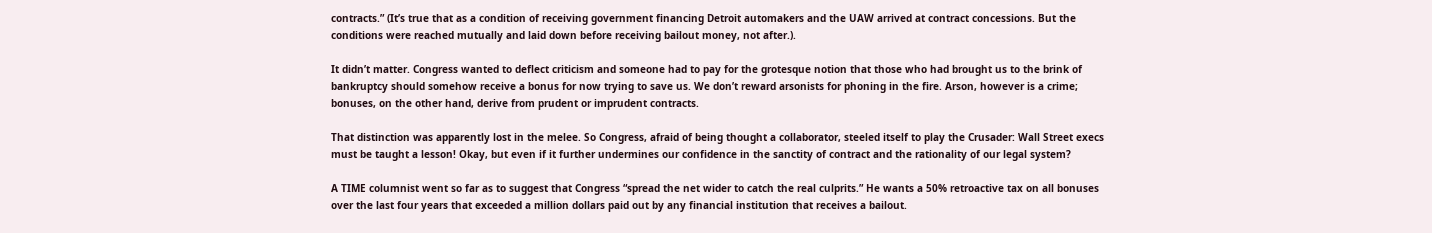contracts.” (It’s true that as a condition of receiving government financing Detroit automakers and the UAW arrived at contract concessions. But the conditions were reached mutually and laid down before receiving bailout money, not after.).

It didn’t matter. Congress wanted to deflect criticism and someone had to pay for the grotesque notion that those who had brought us to the brink of bankruptcy should somehow receive a bonus for now trying to save us. We don’t reward arsonists for phoning in the fire. Arson, however is a crime; bonuses, on the other hand, derive from prudent or imprudent contracts.

That distinction was apparently lost in the melee. So Congress, afraid of being thought a collaborator, steeled itself to play the Crusader: Wall Street execs must be taught a lesson! Okay, but even if it further undermines our confidence in the sanctity of contract and the rationality of our legal system?

A TIME columnist went so far as to suggest that Congress “spread the net wider to catch the real culprits.” He wants a 50% retroactive tax on all bonuses over the last four years that exceeded a million dollars paid out by any financial institution that receives a bailout.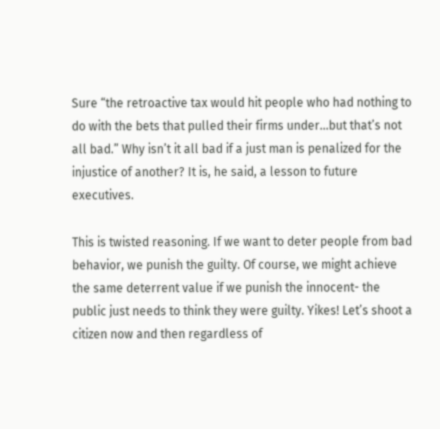Sure “the retroactive tax would hit people who had nothing to do with the bets that pulled their firms under…but that’s not all bad.” Why isn’t it all bad if a just man is penalized for the injustice of another? It is, he said, a lesson to future executives.

This is twisted reasoning. If we want to deter people from bad behavior, we punish the guilty. Of course, we might achieve the same deterrent value if we punish the innocent- the public just needs to think they were guilty. Yikes! Let’s shoot a citizen now and then regardless of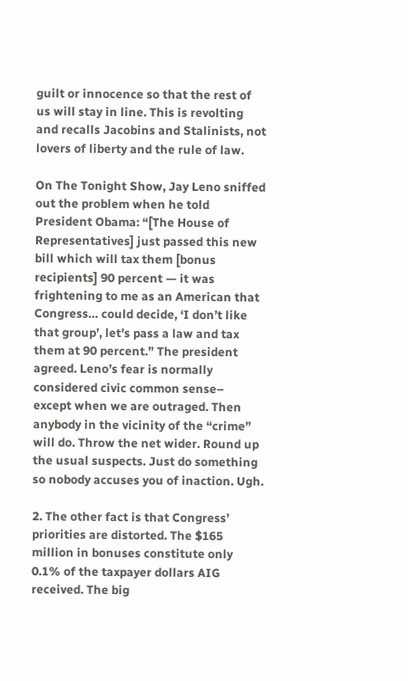guilt or innocence so that the rest of us will stay in line. This is revolting and recalls Jacobins and Stalinists, not lovers of liberty and the rule of law.

On The Tonight Show, Jay Leno sniffed out the problem when he told President Obama: “[The House of Representatives] just passed this new bill which will tax them [bonus recipients] 90 percent — it was frightening to me as an American that Congress… could decide, ‘I don’t like that group’, let’s pass a law and tax them at 90 percent.” The president agreed. Leno’s fear is normally considered civic common sense– except when we are outraged. Then anybody in the vicinity of the “crime” will do. Throw the net wider. Round up the usual suspects. Just do something so nobody accuses you of inaction. Ugh.

2. The other fact is that Congress’ priorities are distorted. The $165 million in bonuses constitute only 0.1% of the taxpayer dollars AIG received. The big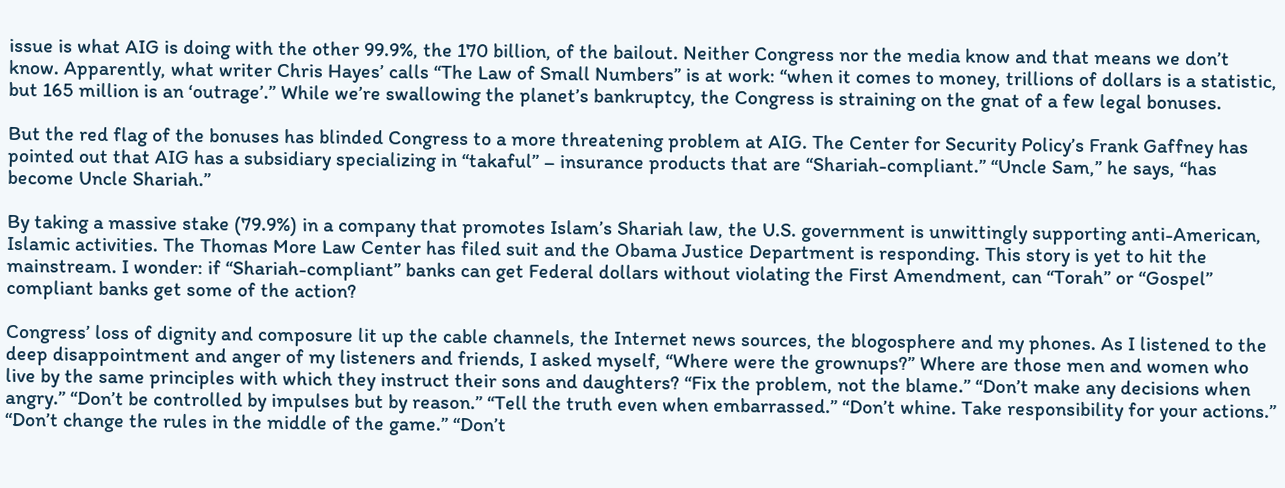issue is what AIG is doing with the other 99.9%, the 170 billion, of the bailout. Neither Congress nor the media know and that means we don’t know. Apparently, what writer Chris Hayes’ calls “The Law of Small Numbers” is at work: “when it comes to money, trillions of dollars is a statistic, but 165 million is an ‘outrage’.” While we’re swallowing the planet’s bankruptcy, the Congress is straining on the gnat of a few legal bonuses.

But the red flag of the bonuses has blinded Congress to a more threatening problem at AIG. The Center for Security Policy’s Frank Gaffney has pointed out that AIG has a subsidiary specializing in “takaful” – insurance products that are “Shariah-compliant.” “Uncle Sam,” he says, “has become Uncle Shariah.”

By taking a massive stake (79.9%) in a company that promotes Islam’s Shariah law, the U.S. government is unwittingly supporting anti-American, Islamic activities. The Thomas More Law Center has filed suit and the Obama Justice Department is responding. This story is yet to hit the mainstream. I wonder: if “Shariah-compliant” banks can get Federal dollars without violating the First Amendment, can “Torah” or “Gospel” compliant banks get some of the action?

Congress’ loss of dignity and composure lit up the cable channels, the Internet news sources, the blogosphere and my phones. As I listened to the deep disappointment and anger of my listeners and friends, I asked myself, “Where were the grownups?” Where are those men and women who live by the same principles with which they instruct their sons and daughters? “Fix the problem, not the blame.” “Don’t make any decisions when angry.” “Don’t be controlled by impulses but by reason.” “Tell the truth even when embarrassed.” “Don’t whine. Take responsibility for your actions.” “Don’t change the rules in the middle of the game.” “Don’t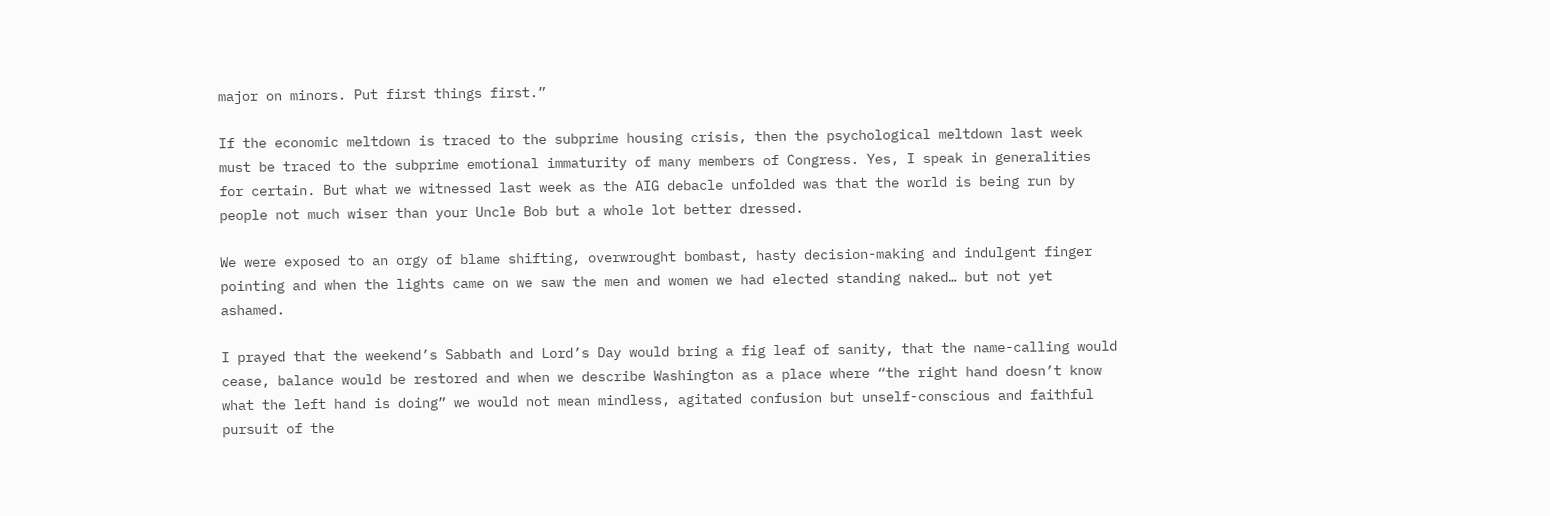major on minors. Put first things first.”

If the economic meltdown is traced to the subprime housing crisis, then the psychological meltdown last week must be traced to the subprime emotional immaturity of many members of Congress. Yes, I speak in generalities for certain. But what we witnessed last week as the AIG debacle unfolded was that the world is being run by people not much wiser than your Uncle Bob but a whole lot better dressed.

We were exposed to an orgy of blame shifting, overwrought bombast, hasty decision-making and indulgent finger pointing and when the lights came on we saw the men and women we had elected standing naked… but not yet ashamed.

I prayed that the weekend’s Sabbath and Lord’s Day would bring a fig leaf of sanity, that the name-calling would cease, balance would be restored and when we describe Washington as a place where “the right hand doesn’t know what the left hand is doing” we would not mean mindless, agitated confusion but unself-conscious and faithful pursuit of the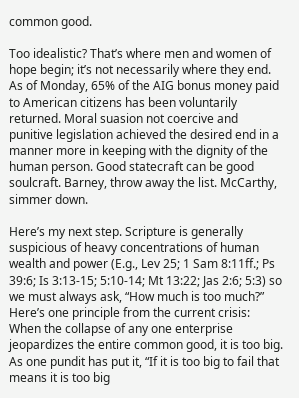common good.

Too idealistic? That’s where men and women of hope begin; it’s not necessarily where they end. As of Monday, 65% of the AIG bonus money paid to American citizens has been voluntarily returned. Moral suasion not coercive and punitive legislation achieved the desired end in a manner more in keeping with the dignity of the human person. Good statecraft can be good soulcraft. Barney, throw away the list. McCarthy, simmer down.

Here’s my next step. Scripture is generally suspicious of heavy concentrations of human wealth and power (E.g., Lev 25; 1 Sam 8:11ff.; Ps 39:6; Is 3:13-15; 5:10-14; Mt 13:22; Jas 2:6; 5:3) so we must always ask, “How much is too much?” Here’s one principle from the current crisis: When the collapse of any one enterprise jeopardizes the entire common good, it is too big. As one pundit has put it, “If it is too big to fail that means it is too big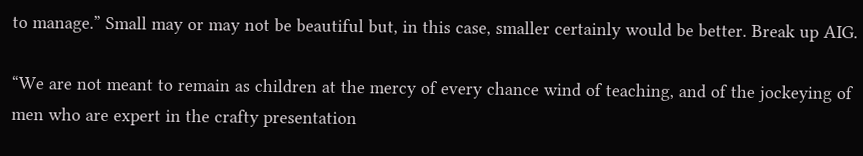to manage.” Small may or may not be beautiful but, in this case, smaller certainly would be better. Break up AIG.

“We are not meant to remain as children at the mercy of every chance wind of teaching, and of the jockeying of men who are expert in the crafty presentation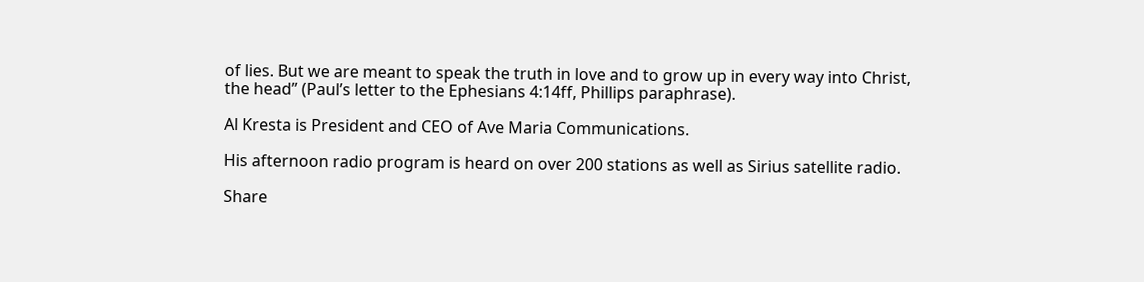of lies. But we are meant to speak the truth in love and to grow up in every way into Christ, the head” (Paul’s letter to the Ephesians 4:14ff, Phillips paraphrase).

Al Kresta is President and CEO of Ave Maria Communications.

His afternoon radio program is heard on over 200 stations as well as Sirius satellite radio.

Share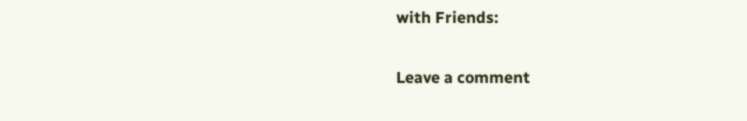with Friends:

Leave a comment